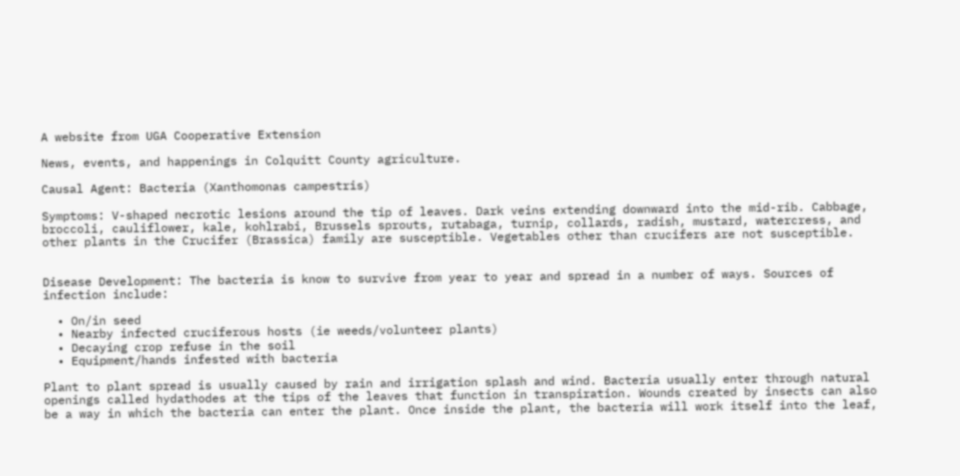A website from UGA Cooperative Extension

News, events, and happenings in Colquitt County agriculture.

Causal Agent: Bacteria (Xanthomonas campestris)

Symptoms: V-shaped necrotic lesions around the tip of leaves. Dark veins extending downward into the mid-rib. Cabbage, broccoli, cauliflower, kale, kohlrabi, Brussels sprouts, rutabaga, turnip, collards, radish, mustard, watercress, and other plants in the Crucifer (Brassica) family are susceptible. Vegetables other than crucifers are not susceptible.


Disease Development: The bacteria is know to survive from year to year and spread in a number of ways. Sources of infection include:

  • On/in seed
  • Nearby infected cruciferous hosts (ie weeds/volunteer plants)
  • Decaying crop refuse in the soil
  • Equipment/hands infested with bacteria

Plant to plant spread is usually caused by rain and irrigation splash and wind. Bacteria usually enter through natural openings called hydathodes at the tips of the leaves that function in transpiration. Wounds created by insects can also be a way in which the bacteria can enter the plant. Once inside the plant, the bacteria will work itself into the leaf,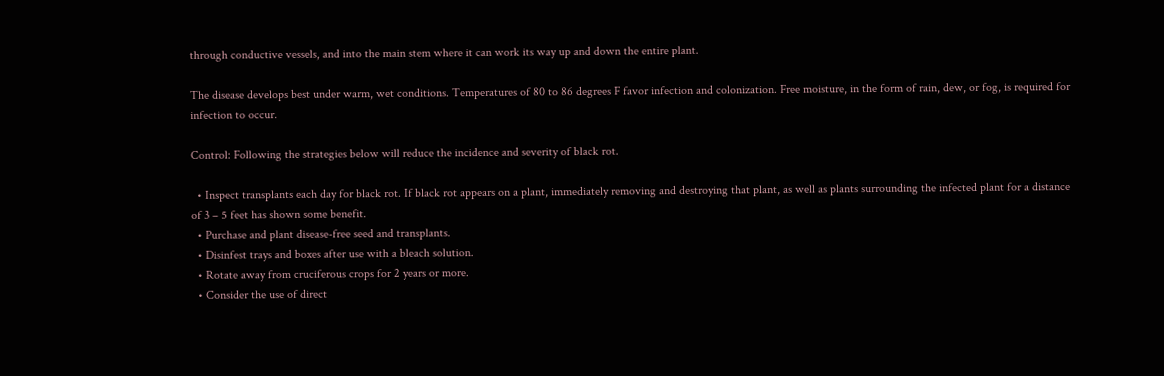through conductive vessels, and into the main stem where it can work its way up and down the entire plant.

The disease develops best under warm, wet conditions. Temperatures of 80 to 86 degrees F favor infection and colonization. Free moisture, in the form of rain, dew, or fog, is required for infection to occur.

Control: Following the strategies below will reduce the incidence and severity of black rot.

  • Inspect transplants each day for black rot. If black rot appears on a plant, immediately removing and destroying that plant, as well as plants surrounding the infected plant for a distance of 3 – 5 feet has shown some benefit.
  • Purchase and plant disease-free seed and transplants.
  • Disinfest trays and boxes after use with a bleach solution.
  • Rotate away from cruciferous crops for 2 years or more.
  • Consider the use of direct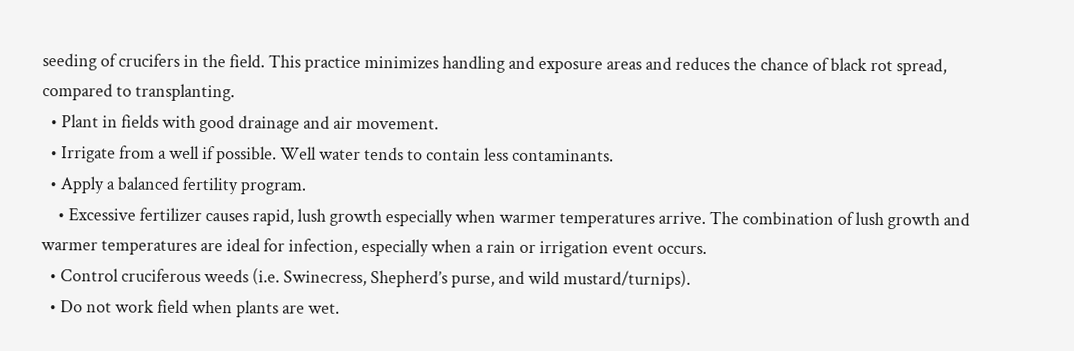seeding of crucifers in the field. This practice minimizes handling and exposure areas and reduces the chance of black rot spread, compared to transplanting.
  • Plant in fields with good drainage and air movement.
  • Irrigate from a well if possible. Well water tends to contain less contaminants.
  • Apply a balanced fertility program.
    • Excessive fertilizer causes rapid, lush growth especially when warmer temperatures arrive. The combination of lush growth and warmer temperatures are ideal for infection, especially when a rain or irrigation event occurs.
  • Control cruciferous weeds (i.e. Swinecress, Shepherd’s purse, and wild mustard/turnips).
  • Do not work field when plants are wet.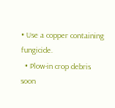• Use a copper containing fungicide.
  • Plow-in crop debris soon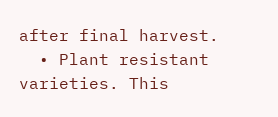after final harvest.
  • Plant resistant varieties. This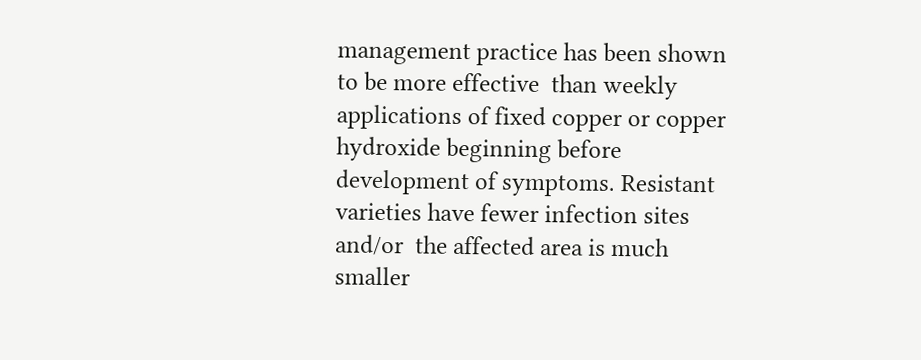management practice has been shown to be more effective  than weekly applications of fixed copper or copper hydroxide beginning before development of symptoms. Resistant varieties have fewer infection sites and/or  the affected area is much smaller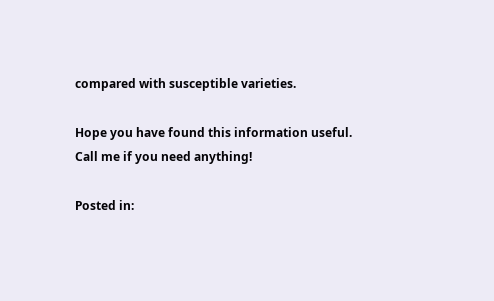compared with susceptible varieties.

Hope you have found this information useful. Call me if you need anything!

Posted in: